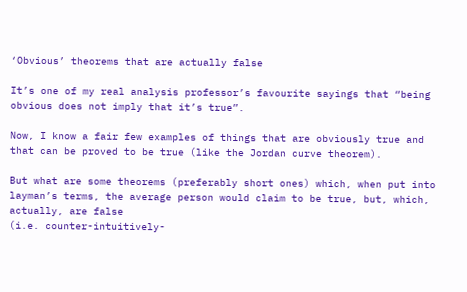‘Obvious’ theorems that are actually false

It’s one of my real analysis professor’s favourite sayings that “being obvious does not imply that it’s true”.

Now, I know a fair few examples of things that are obviously true and that can be proved to be true (like the Jordan curve theorem).

But what are some theorems (preferably short ones) which, when put into layman’s terms, the average person would claim to be true, but, which, actually, are false
(i.e. counter-intuitively-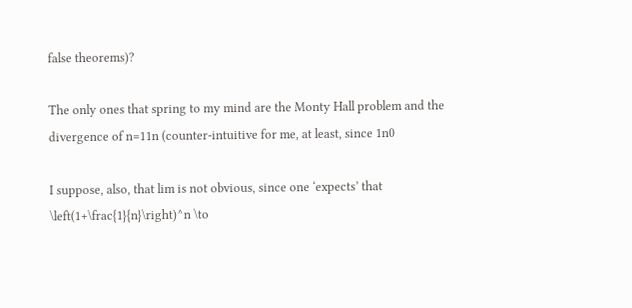false theorems)?

The only ones that spring to my mind are the Monty Hall problem and the divergence of n=11n (counter-intuitive for me, at least, since 1n0

I suppose, also, that lim is not obvious, since one ‘expects’ that \left(1+\frac{1}{n}\right)^n \to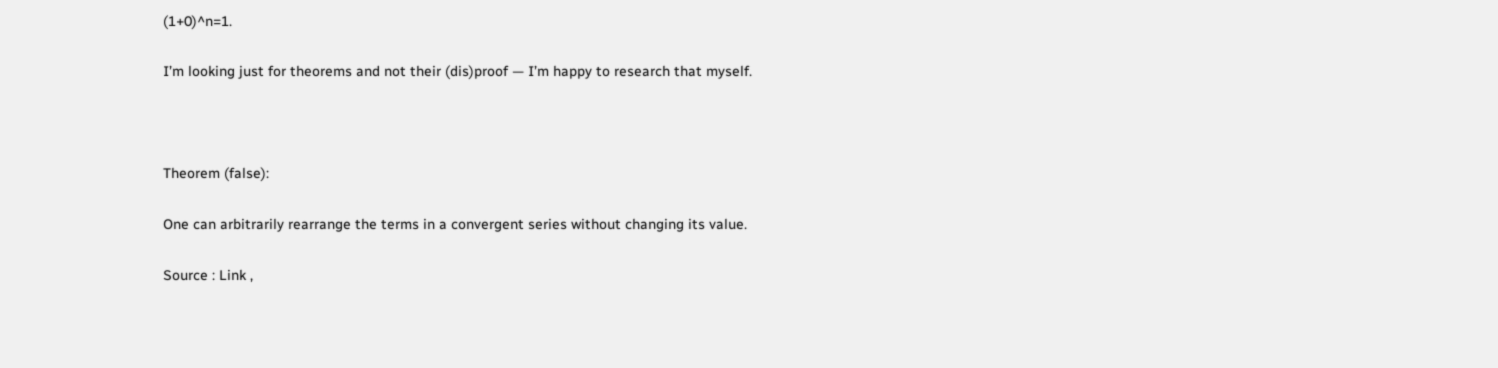(1+0)^n=1.

I’m looking just for theorems and not their (dis)proof — I’m happy to research that myself.



Theorem (false):

One can arbitrarily rearrange the terms in a convergent series without changing its value.

Source : Link ,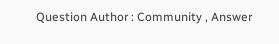Question Author : Community , Answer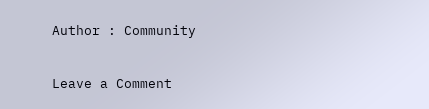Author : Community

Leave a Comment